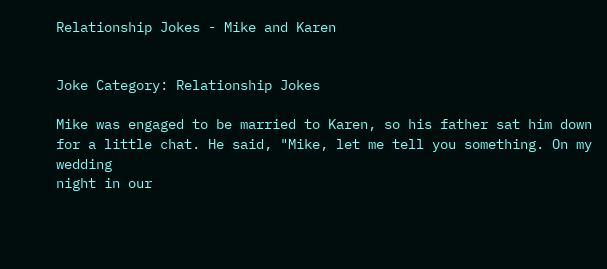Relationship Jokes - Mike and Karen


Joke Category: Relationship Jokes

Mike was engaged to be married to Karen, so his father sat him down
for a little chat. He said, "Mike, let me tell you something. On my wedding
night in our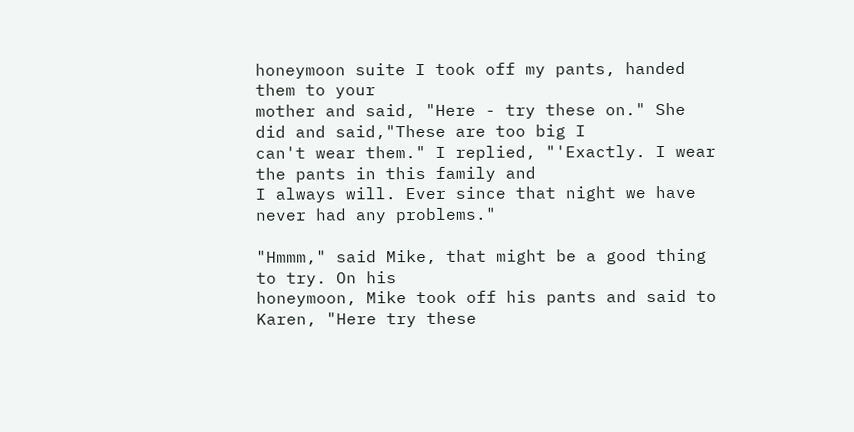honeymoon suite I took off my pants, handed them to your
mother and said, "Here - try these on." She did and said,"These are too big I
can't wear them." I replied, "'Exactly. I wear the pants in this family and
I always will. Ever since that night we have never had any problems."

"Hmmm," said Mike, that might be a good thing to try. On his
honeymoon, Mike took off his pants and said to Karen, "Here try these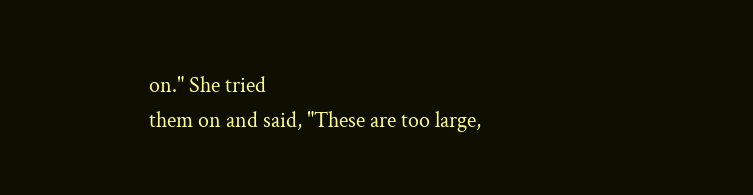on." She tried
them on and said, "These are too large,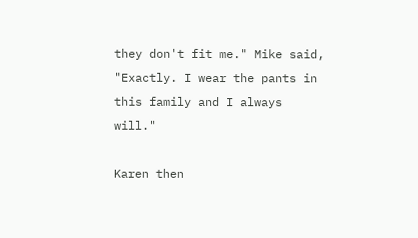they don't fit me." Mike said,
"Exactly. I wear the pants in this family and I always will."

Karen then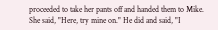proceeded to take her pants off and handed them to Mike.
She said, "Here, try mine on." He did and said, "I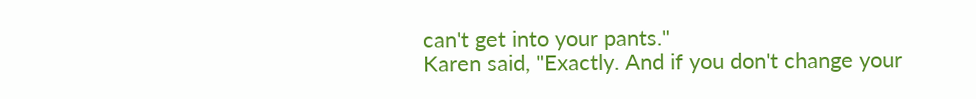can't get into your pants."
Karen said, "Exactly. And if you don't change your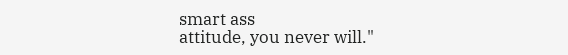smart ass
attitude, you never will."